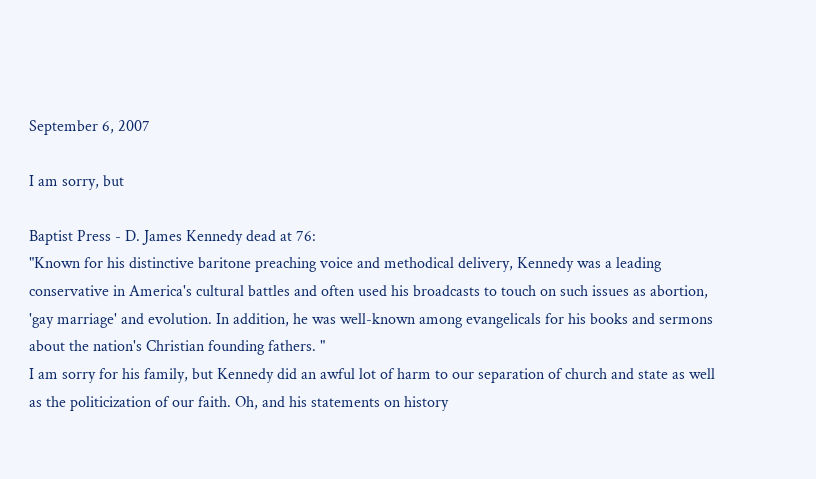September 6, 2007

I am sorry, but

Baptist Press - D. James Kennedy dead at 76:
"Known for his distinctive baritone preaching voice and methodical delivery, Kennedy was a leading conservative in America's cultural battles and often used his broadcasts to touch on such issues as abortion, 'gay marriage' and evolution. In addition, he was well-known among evangelicals for his books and sermons about the nation's Christian founding fathers. "
I am sorry for his family, but Kennedy did an awful lot of harm to our separation of church and state as well as the politicization of our faith. Oh, and his statements on history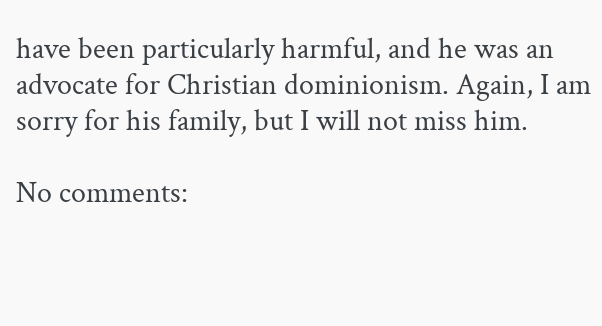have been particularly harmful, and he was an advocate for Christian dominionism. Again, I am sorry for his family, but I will not miss him.

No comments: